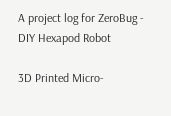A project log for ZeroBug - DIY Hexapod Robot

3D Printed Micro-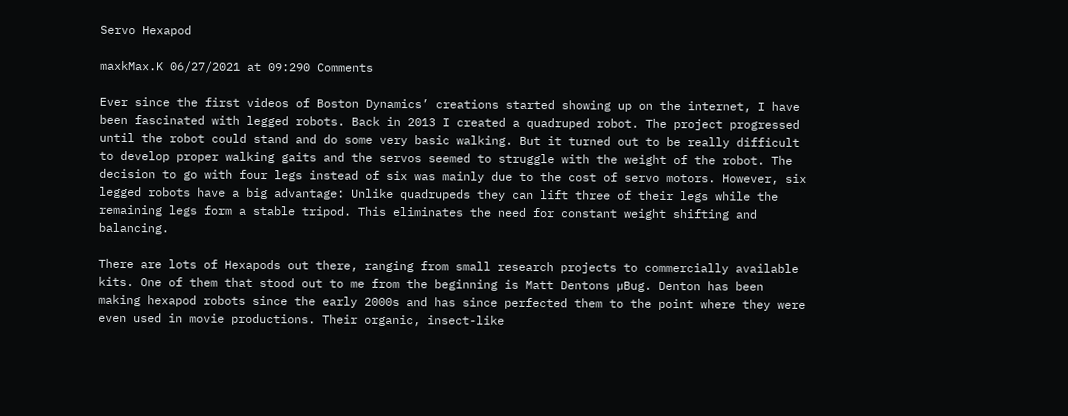Servo Hexapod

maxkMax.K 06/27/2021 at 09:290 Comments

Ever since the first videos of Boston Dynamics’ creations started showing up on the internet, I have been fascinated with legged robots. Back in 2013 I created a quadruped robot. The project progressed until the robot could stand and do some very basic walking. But it turned out to be really difficult to develop proper walking gaits and the servos seemed to struggle with the weight of the robot. The decision to go with four legs instead of six was mainly due to the cost of servo motors. However, six legged robots have a big advantage: Unlike quadrupeds they can lift three of their legs while the remaining legs form a stable tripod. This eliminates the need for constant weight shifting and balancing.

There are lots of Hexapods out there, ranging from small research projects to commercially available kits. One of them that stood out to me from the beginning is Matt Dentons µBug. Denton has been making hexapod robots since the early 2000s and has since perfected them to the point where they were even used in movie productions. Their organic, insect-like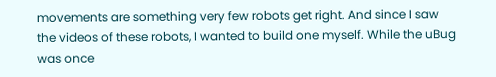movements are something very few robots get right. And since I saw the videos of these robots, I wanted to build one myself. While the uBug was once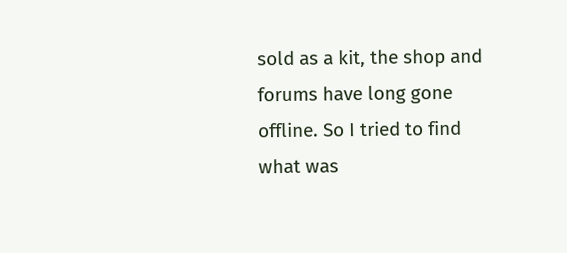sold as a kit, the shop and forums have long gone offline. So I tried to find what was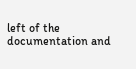left of the documentation and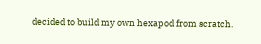decided to build my own hexapod from scratch.